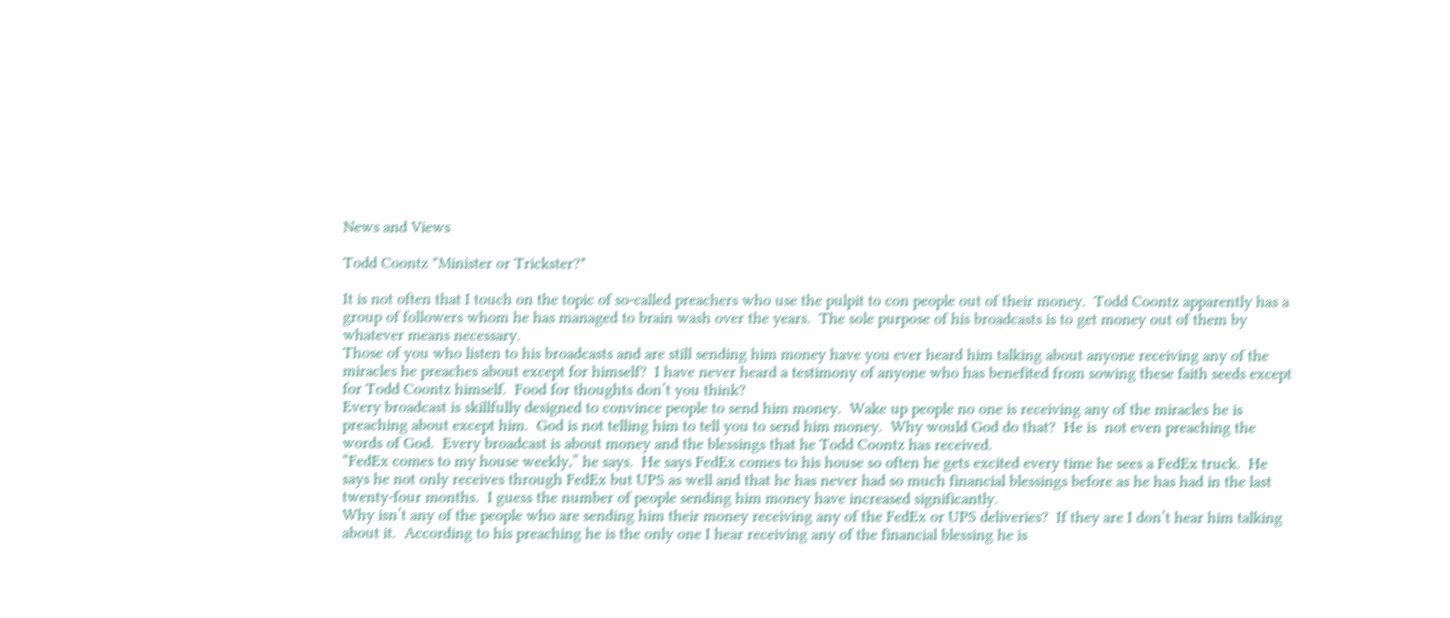News and Views

Todd Coontz *Minister or Trickster?*

It is not often that I touch on the topic of so-called preachers who use the pulpit to con people out of their money.  Todd Coontz apparently has a group of followers whom he has managed to brain wash over the years.  The sole purpose of his broadcasts is to get money out of them by whatever means necessary.
Those of you who listen to his broadcasts and are still sending him money have you ever heard him talking about anyone receiving any of the miracles he preaches about except for himself?  I have never heard a testimony of anyone who has benefited from sowing these faith seeds except for Todd Coontz himself.  Food for thoughts don’t you think?
Every broadcast is skillfully designed to convince people to send him money.  Wake up people no one is receiving any of the miracles he is preaching about except him.  God is not telling him to tell you to send him money.  Why would God do that?  He is  not even preaching the words of God.  Every broadcast is about money and the blessings that he Todd Coontz has received.
“FedEx comes to my house weekly,” he says.  He says FedEx comes to his house so often he gets excited every time he sees a FedEx truck.  He says he not only receives through FedEx but UPS as well and that he has never had so much financial blessings before as he has had in the last twenty-four months.  I guess the number of people sending him money have increased significantly.
Why isn’t any of the people who are sending him their money receiving any of the FedEx or UPS deliveries?  If they are I don’t hear him talking about it.  According to his preaching he is the only one I hear receiving any of the financial blessing he is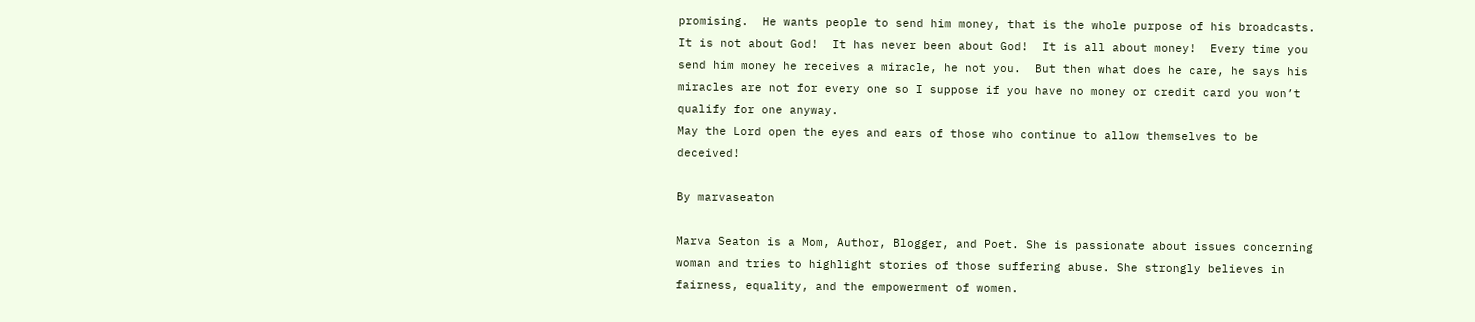promising.  He wants people to send him money, that is the whole purpose of his broadcasts.  It is not about God!  It has never been about God!  It is all about money!  Every time you send him money he receives a miracle, he not you.  But then what does he care, he says his miracles are not for every one so I suppose if you have no money or credit card you won’t qualify for one anyway.
May the Lord open the eyes and ears of those who continue to allow themselves to be deceived!

By marvaseaton

Marva Seaton is a Mom, Author, Blogger, and Poet. She is passionate about issues concerning woman and tries to highlight stories of those suffering abuse. She strongly believes in fairness, equality, and the empowerment of women.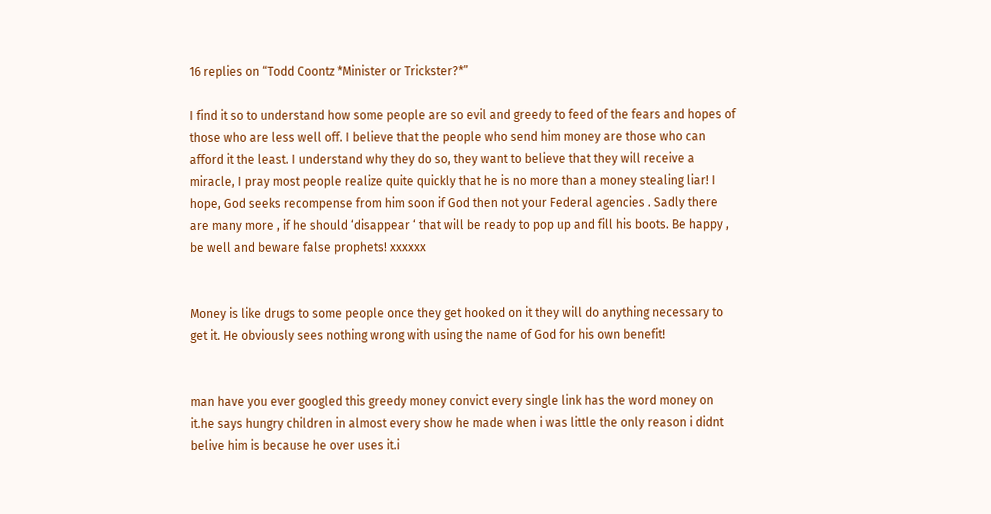16 replies on “Todd Coontz *Minister or Trickster?*”

I find it so to understand how some people are so evil and greedy to feed of the fears and hopes of those who are less well off. I believe that the people who send him money are those who can afford it the least. I understand why they do so, they want to believe that they will receive a miracle, I pray most people realize quite quickly that he is no more than a money stealing liar! I hope, God seeks recompense from him soon if God then not your Federal agencies . Sadly there are many more , if he should ‘disappear ‘ that will be ready to pop up and fill his boots. Be happy , be well and beware false prophets! xxxxxx


Money is like drugs to some people once they get hooked on it they will do anything necessary to get it. He obviously sees nothing wrong with using the name of God for his own benefit!


man have you ever googled this greedy money convict every single link has the word money on it.he says hungry children in almost every show he made when i was little the only reason i didnt belive him is because he over uses it.i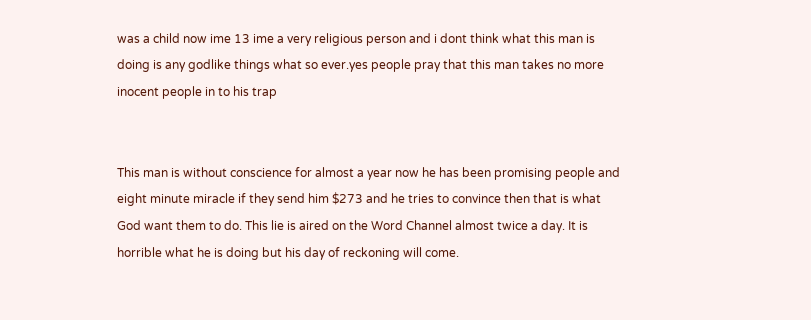was a child now ime 13 ime a very religious person and i dont think what this man is doing is any godlike things what so ever.yes people pray that this man takes no more inocent people in to his trap


This man is without conscience for almost a year now he has been promising people and eight minute miracle if they send him $273 and he tries to convince then that is what God want them to do. This lie is aired on the Word Channel almost twice a day. It is horrible what he is doing but his day of reckoning will come.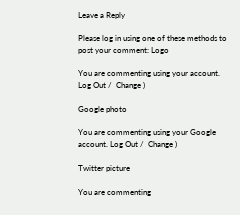Leave a Reply

Please log in using one of these methods to post your comment: Logo

You are commenting using your account. Log Out /  Change )

Google photo

You are commenting using your Google account. Log Out /  Change )

Twitter picture

You are commenting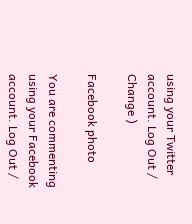using your Twitter account. Log Out /  Change )

Facebook photo

You are commenting using your Facebook account. Log Out /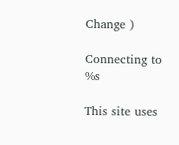Change )

Connecting to %s

This site uses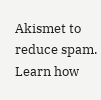Akismet to reduce spam. Learn how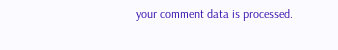your comment data is processed.